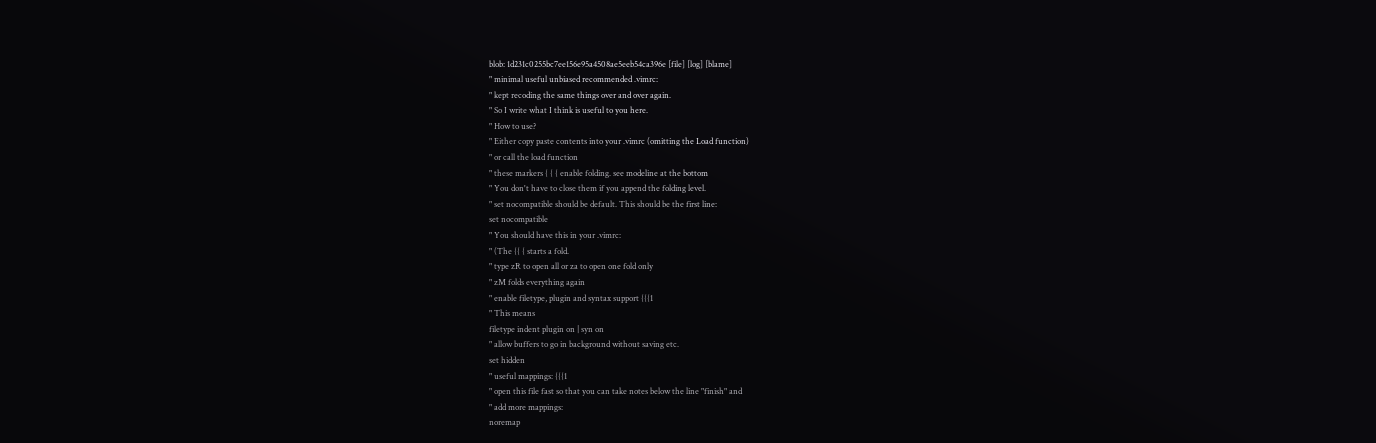blob: 1d231c0255bc7ee156e95a4508ae5eeb54ca396e [file] [log] [blame]
" minimal useful unbiased recommended .vimrc:
" kept recoding the same things over and over again.
" So I write what I think is useful to you here.
" How to use?
" Either copy paste contents into your .vimrc (omitting the Load function)
" or call the load function
" these markers { { { enable folding. see modeline at the bottom
" You don't have to close them if you append the folding level.
" set nocompatible should be default. This should be the first line:
set nocompatible
" You should have this in your .vimrc:
" (The {{ { starts a fold.
" type zR to open all or za to open one fold only
" zM folds everything again
" enable filetype, plugin and syntax support {{{1
" This means
filetype indent plugin on | syn on
" allow buffers to go in background without saving etc.
set hidden
" useful mappings: {{{1
" open this file fast so that you can take notes below the line "finish" and
" add more mappings:
noremap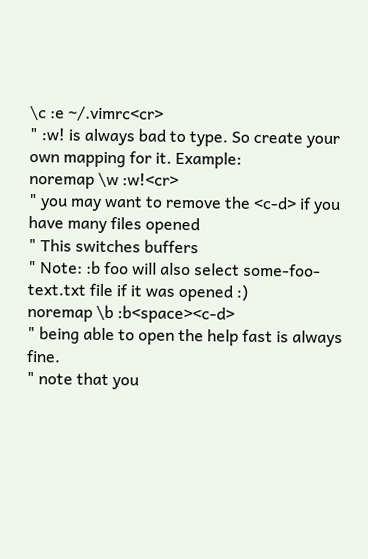\c :e ~/.vimrc<cr>
" :w! is always bad to type. So create your own mapping for it. Example:
noremap \w :w!<cr>
" you may want to remove the <c-d> if you have many files opened
" This switches buffers
" Note: :b foo will also select some-foo-text.txt file if it was opened :)
noremap \b :b<space><c-d>
" being able to open the help fast is always fine.
" note that you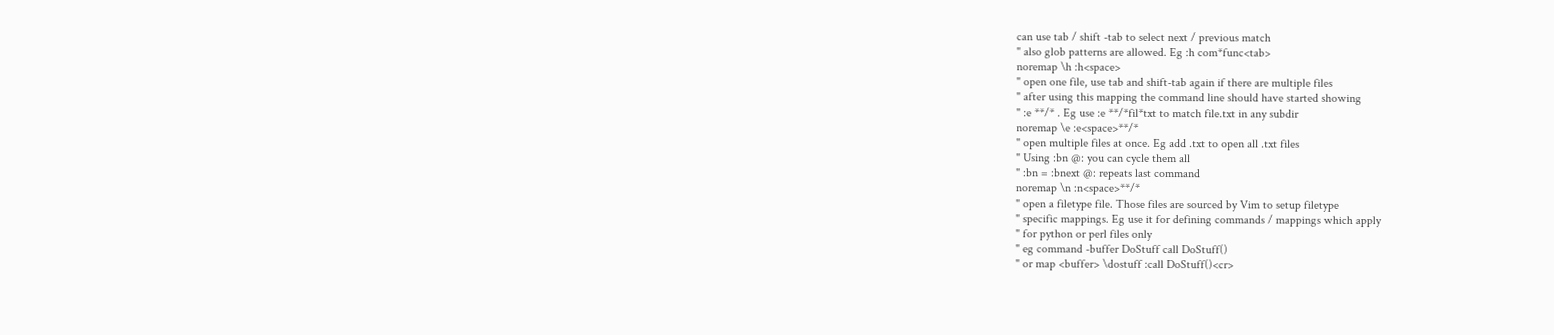can use tab / shift -tab to select next / previous match
" also glob patterns are allowed. Eg :h com*func<tab>
noremap \h :h<space>
" open one file, use tab and shift-tab again if there are multiple files
" after using this mapping the command line should have started showing
" :e **/* . Eg use :e **/*fil*txt to match file.txt in any subdir
noremap \e :e<space>**/*
" open multiple files at once. Eg add .txt to open all .txt files
" Using :bn @: you can cycle them all
" :bn = :bnext @: repeats last command
noremap \n :n<space>**/*
" open a filetype file. Those files are sourced by Vim to setup filetype
" specific mappings. Eg use it for defining commands / mappings which apply
" for python or perl files only
" eg command -buffer DoStuff call DoStuff()
" or map <buffer> \dostuff :call DoStuff()<cr>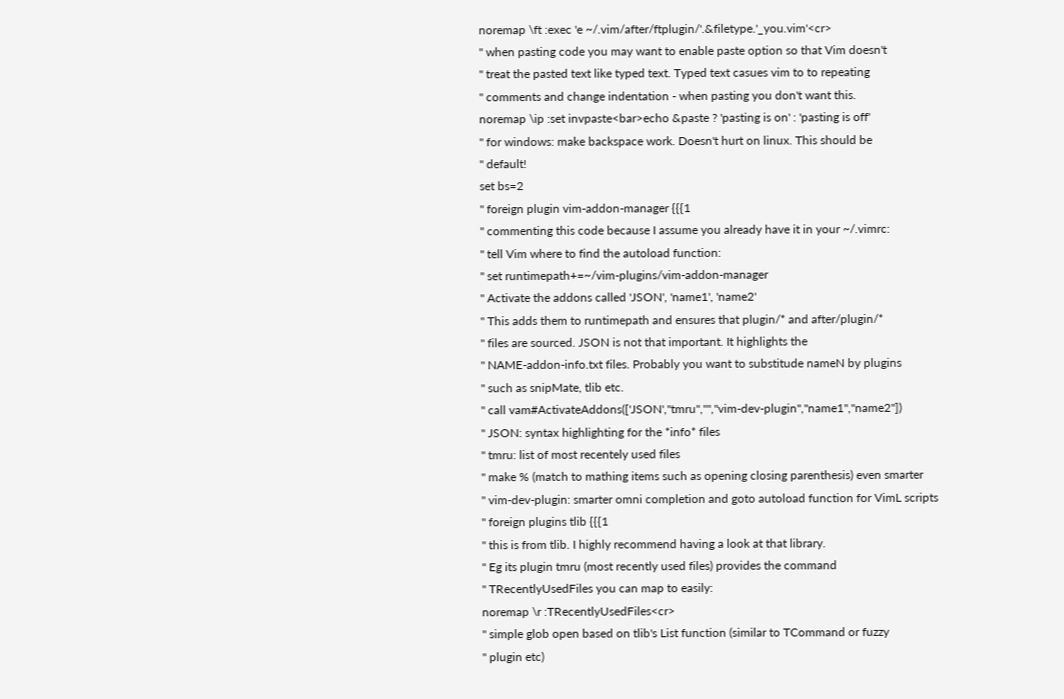noremap \ft :exec 'e ~/.vim/after/ftplugin/'.&filetype.'_you.vim'<cr>
" when pasting code you may want to enable paste option so that Vim doesn't
" treat the pasted text like typed text. Typed text casues vim to to repeating
" comments and change indentation - when pasting you don't want this.
noremap \ip :set invpaste<bar>echo &paste ? 'pasting is on' : 'pasting is off'
" for windows: make backspace work. Doesn't hurt on linux. This should be
" default!
set bs=2
" foreign plugin vim-addon-manager {{{1
" commenting this code because I assume you already have it in your ~/.vimrc:
" tell Vim where to find the autoload function:
" set runtimepath+=~/vim-plugins/vim-addon-manager
" Activate the addons called 'JSON', 'name1', 'name2'
" This adds them to runtimepath and ensures that plugin/* and after/plugin/*
" files are sourced. JSON is not that important. It highlights the
" NAME-addon-info.txt files. Probably you want to substitude nameN by plugins
" such as snipMate, tlib etc.
" call vam#ActivateAddons(['JSON',"tmru","","vim-dev-plugin","name1","name2"])
" JSON: syntax highlighting for the *info* files
" tmru: list of most recentely used files
" make % (match to mathing items such as opening closing parenthesis) even smarter
" vim-dev-plugin: smarter omni completion and goto autoload function for VimL scripts
" foreign plugins tlib {{{1
" this is from tlib. I highly recommend having a look at that library.
" Eg its plugin tmru (most recently used files) provides the command
" TRecentlyUsedFiles you can map to easily:
noremap \r :TRecentlyUsedFiles<cr>
" simple glob open based on tlib's List function (similar to TCommand or fuzzy
" plugin etc)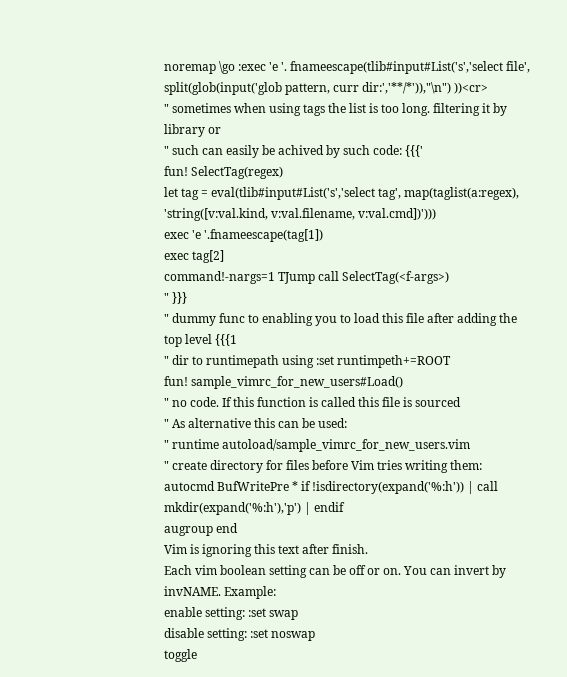noremap \go :exec 'e '. fnameescape(tlib#input#List('s','select file', split(glob(input('glob pattern, curr dir:','**/*')),"\n") ))<cr>
" sometimes when using tags the list is too long. filtering it by library or
" such can easily be achived by such code: {{{'
fun! SelectTag(regex)
let tag = eval(tlib#input#List('s','select tag', map(taglist(a:regex), 'string([v:val.kind, v:val.filename, v:val.cmd])')))
exec 'e '.fnameescape(tag[1])
exec tag[2]
command!-nargs=1 TJump call SelectTag(<f-args>)
" }}}
" dummy func to enabling you to load this file after adding the top level {{{1
" dir to runtimepath using :set runtimpeth+=ROOT
fun! sample_vimrc_for_new_users#Load()
" no code. If this function is called this file is sourced
" As alternative this can be used:
" runtime autoload/sample_vimrc_for_new_users.vim
" create directory for files before Vim tries writing them:
autocmd BufWritePre * if !isdirectory(expand('%:h')) | call mkdir(expand('%:h'),'p') | endif
augroup end
Vim is ignoring this text after finish.
Each vim boolean setting can be off or on. You can invert by invNAME. Example:
enable setting: :set swap
disable setting: :set noswap
toggle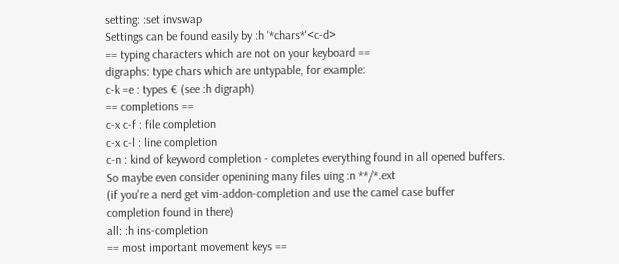setting: :set invswap
Settings can be found easily by :h '*chars*'<c-d>
== typing characters which are not on your keyboard ==
digraphs: type chars which are untypable, for example:
c-k =e : types € (see :h digraph)
== completions ==
c-x c-f : file completion
c-x c-l : line completion
c-n : kind of keyword completion - completes everything found in all opened buffers.
So maybe even consider openining many files uing :n **/*.ext
(if you're a nerd get vim-addon-completion and use the camel case buffer completion found in there)
all: :h ins-completion
== most important movement keys ==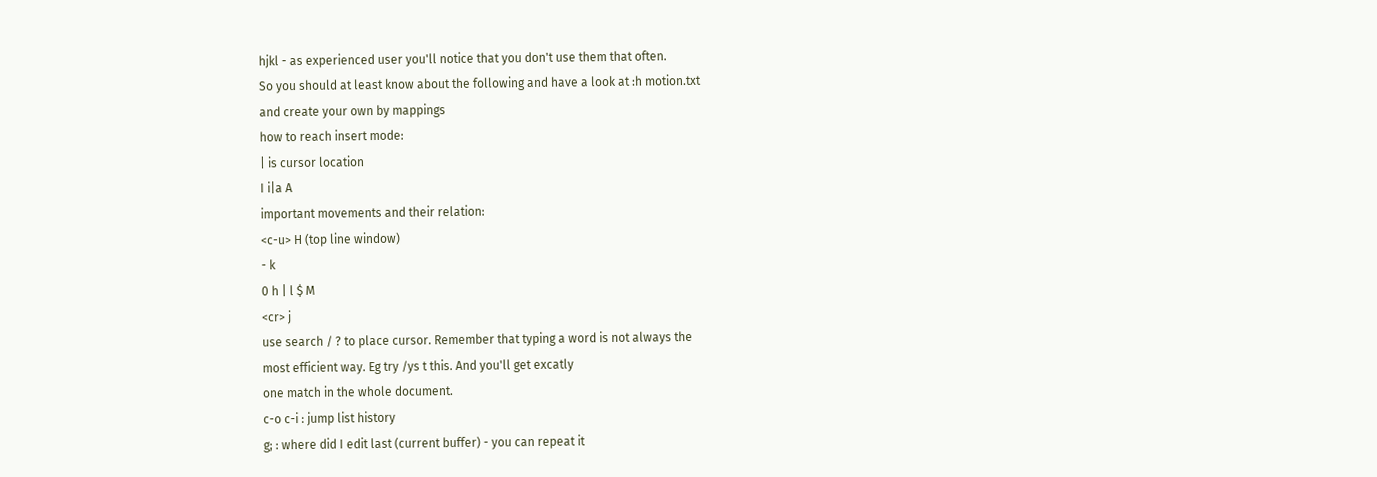hjkl - as experienced user you'll notice that you don't use them that often.
So you should at least know about the following and have a look at :h motion.txt
and create your own by mappings
how to reach insert mode:
| is cursor location
I i|a A
important movements and their relation:
<c-u> H (top line window)
- k
0 h | l $ M
<cr> j
use search / ? to place cursor. Remember that typing a word is not always the
most efficient way. Eg try /ys t this. And you'll get excatly
one match in the whole document.
c-o c-i : jump list history
g; : where did I edit last (current buffer) - you can repeat it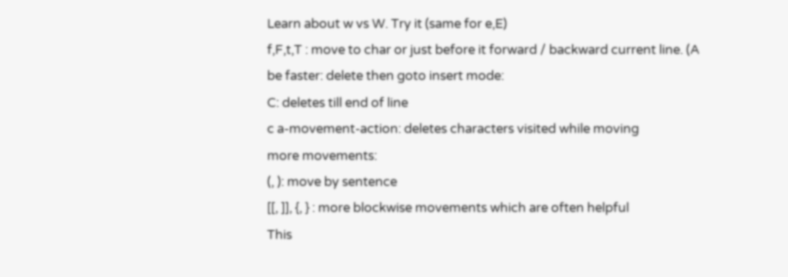Learn about w vs W. Try it (same for e,E)
f,F,t,T : move to char or just before it forward / backward current line. (A
be faster: delete then goto insert mode:
C: deletes till end of line
c a-movement-action: deletes characters visited while moving
more movements:
(, ): move by sentence
[[, ]], {, } : more blockwise movements which are often helpful
This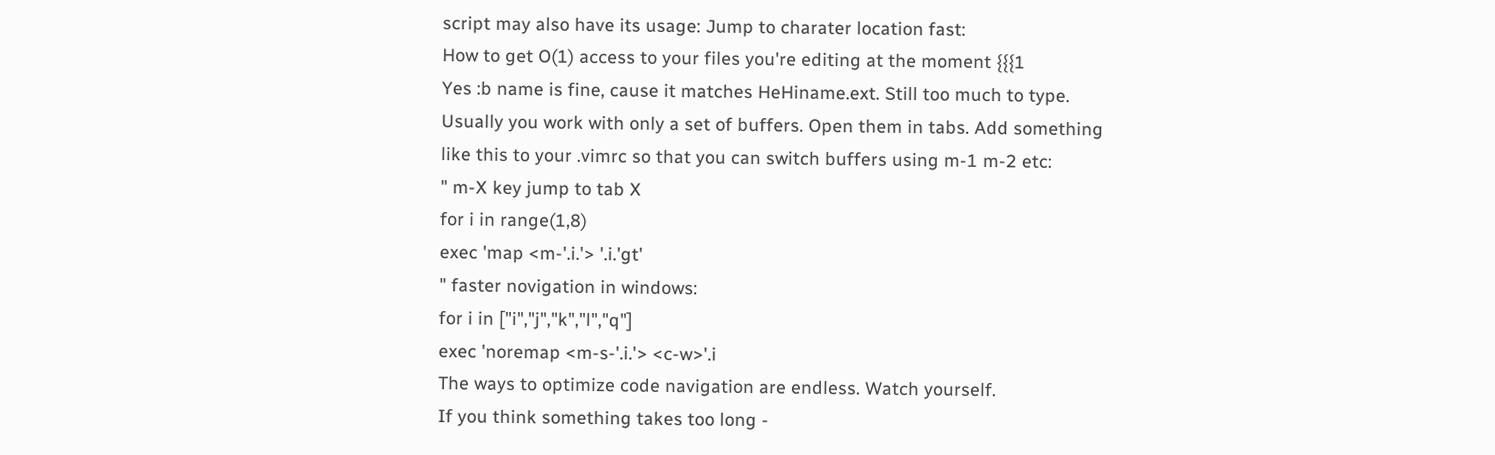script may also have its usage: Jump to charater location fast:
How to get O(1) access to your files you're editing at the moment {{{1
Yes :b name is fine, cause it matches HeHiname.ext. Still too much to type.
Usually you work with only a set of buffers. Open them in tabs. Add something
like this to your .vimrc so that you can switch buffers using m-1 m-2 etc:
" m-X key jump to tab X
for i in range(1,8)
exec 'map <m-'.i.'> '.i.'gt'
" faster novigation in windows:
for i in ["i","j","k","l","q"]
exec 'noremap <m-s-'.i.'> <c-w>'.i
The ways to optimize code navigation are endless. Watch yourself.
If you think something takes too long -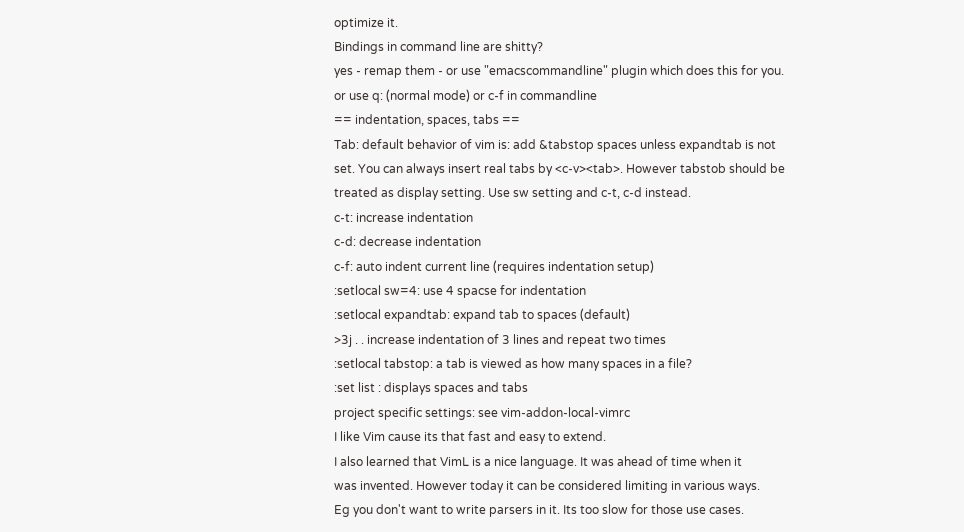optimize it.
Bindings in command line are shitty?
yes - remap them - or use "emacscommandline" plugin which does this for you.
or use q: (normal mode) or c-f in commandline
== indentation, spaces, tabs ==
Tab: default behavior of vim is: add &tabstop spaces unless expandtab is not
set. You can always insert real tabs by <c-v><tab>. However tabstob should be
treated as display setting. Use sw setting and c-t, c-d instead.
c-t: increase indentation
c-d: decrease indentation
c-f: auto indent current line (requires indentation setup)
:setlocal sw=4: use 4 spacse for indentation
:setlocal expandtab: expand tab to spaces (default)
>3j . . increase indentation of 3 lines and repeat two times
:setlocal tabstop: a tab is viewed as how many spaces in a file?
:set list : displays spaces and tabs
project specific settings: see vim-addon-local-vimrc
I like Vim cause its that fast and easy to extend.
I also learned that VimL is a nice language. It was ahead of time when it
was invented. However today it can be considered limiting in various ways.
Eg you don't want to write parsers in it. Its too slow for those use cases.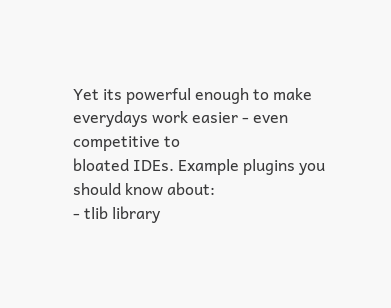Yet its powerful enough to make everydays work easier - even competitive to
bloated IDEs. Example plugins you should know about:
- tlib library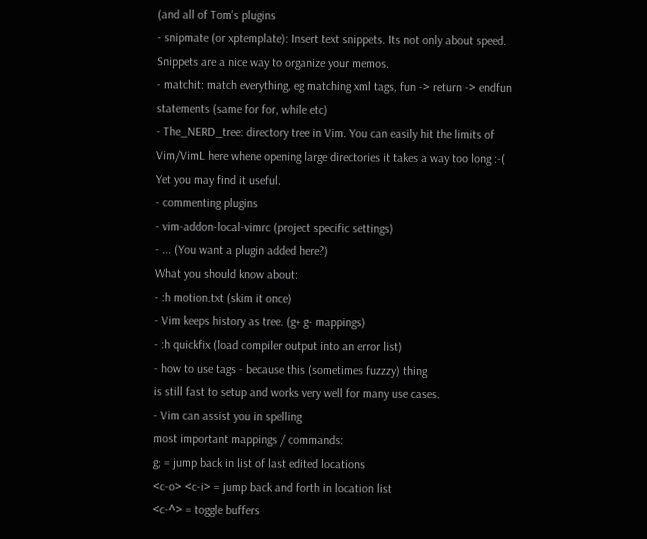(and all of Tom's plugins
- snipmate (or xptemplate): Insert text snippets. Its not only about speed.
Snippets are a nice way to organize your memos.
- matchit: match everything, eg matching xml tags, fun -> return -> endfun
statements (same for for, while etc)
- The_NERD_tree: directory tree in Vim. You can easily hit the limits of
Vim/VimL here whene opening large directories it takes a way too long :-(
Yet you may find it useful.
- commenting plugins
- vim-addon-local-vimrc (project specific settings)
- ... (You want a plugin added here?)
What you should know about:
- :h motion.txt (skim it once)
- Vim keeps history as tree. (g+ g- mappings)
- :h quickfix (load compiler output into an error list)
- how to use tags - because this (sometimes fuzzzy) thing
is still fast to setup and works very well for many use cases.
- Vim can assist you in spelling
most important mappings / commands:
g; = jump back in list of last edited locations
<c-o> <c-i> = jump back and forth in location list
<c-^> = toggle buffers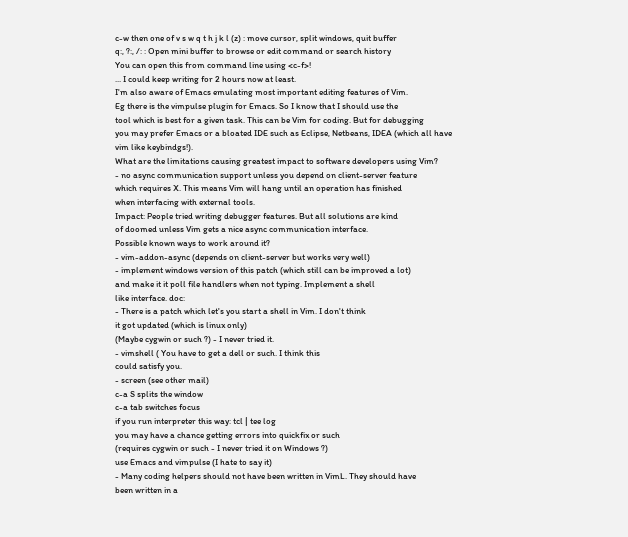c-w then one of v s w q t h j k l (z) : move cursor, split windows, quit buffer
q:, ?:, /: : Open mini buffer to browse or edit command or search history
You can open this from command line using <c-f>!
... I could keep writing for 2 hours now at least.
I'm also aware of Emacs emulating most important editing features of Vim.
Eg there is the vimpulse plugin for Emacs. So I know that I should use the
tool which is best for a given task. This can be Vim for coding. But for debugging
you may prefer Emacs or a bloated IDE such as Eclipse, Netbeans, IDEA (which all have
vim like keybindgs!).
What are the limitations causing greatest impact to software developers using Vim?
- no async communication support unless you depend on client-server feature
which requires X. This means Vim will hang until an operation has finished
when interfacing with external tools.
Impact: People tried writing debugger features. But all solutions are kind
of doomed unless Vim gets a nice async communication interface.
Possible known ways to work around it?
- vim-addon-async (depends on client-server but works very well)
- implement windows version of this patch (which still can be improved a lot)
and make it it poll file handlers when not typing. Implement a shell
like interface. doc:
- There is a patch which let's you start a shell in Vim. I don't think
it got updated (which is linux only)
(Maybe cygwin or such ?) - I never tried it.
- vimshell ( You have to get a dell or such. I think this
could satisfy you.
- screen (see other mail)
c-a S splits the window
c-a tab switches focus
if you run interpreter this way: tcl | tee log
you may have a chance getting errors into quickfix or such
(requires cygwin or such - I never tried it on Windows ?)
use Emacs and vimpulse (I hate to say it)
- Many coding helpers should not have been written in VimL. They should have
been written in a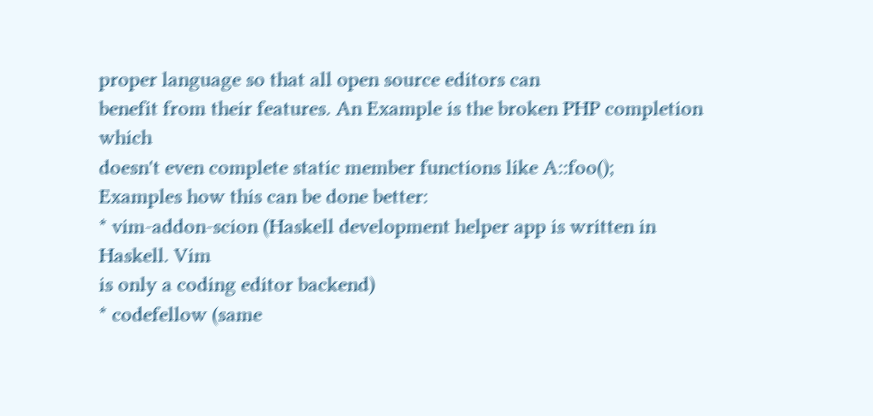proper language so that all open source editors can
benefit from their features. An Example is the broken PHP completion which
doesn't even complete static member functions like A::foo();
Examples how this can be done better:
* vim-addon-scion (Haskell development helper app is written in Haskell. Vim
is only a coding editor backend)
* codefellow (same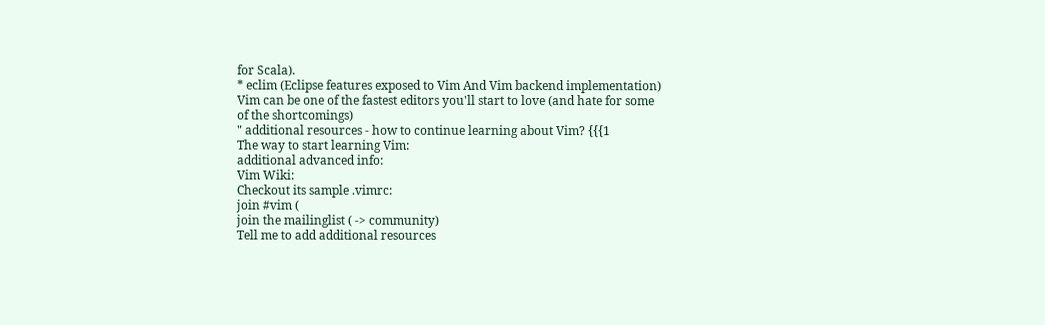for Scala).
* eclim (Eclipse features exposed to Vim And Vim backend implementation)
Vim can be one of the fastest editors you'll start to love (and hate for some
of the shortcomings)
" additional resources - how to continue learning about Vim? {{{1
The way to start learning Vim:
additional advanced info:
Vim Wiki:
Checkout its sample .vimrc:
join #vim (
join the mailinglist ( -> community)
Tell me to add additional resources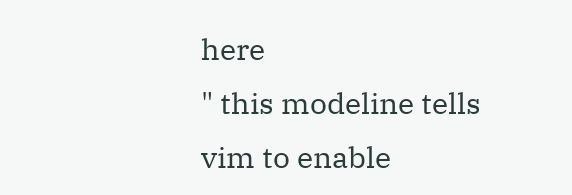here
" this modeline tells vim to enable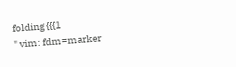folding {{{1
" vim: fdm=marker